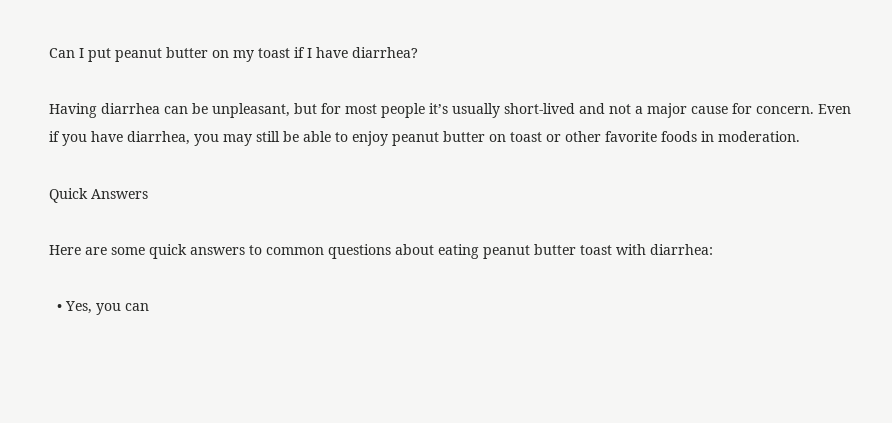Can I put peanut butter on my toast if I have diarrhea?

Having diarrhea can be unpleasant, but for most people it’s usually short-lived and not a major cause for concern. Even if you have diarrhea, you may still be able to enjoy peanut butter on toast or other favorite foods in moderation.

Quick Answers

Here are some quick answers to common questions about eating peanut butter toast with diarrhea:

  • Yes, you can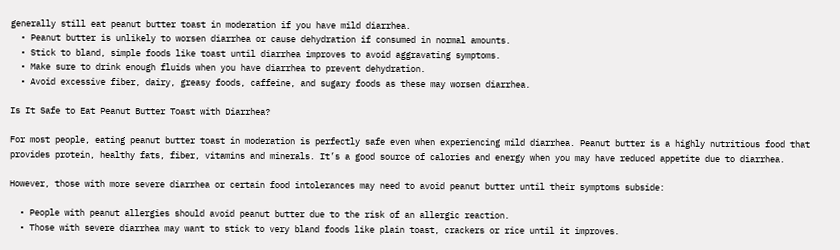generally still eat peanut butter toast in moderation if you have mild diarrhea.
  • Peanut butter is unlikely to worsen diarrhea or cause dehydration if consumed in normal amounts.
  • Stick to bland, simple foods like toast until diarrhea improves to avoid aggravating symptoms.
  • Make sure to drink enough fluids when you have diarrhea to prevent dehydration.
  • Avoid excessive fiber, dairy, greasy foods, caffeine, and sugary foods as these may worsen diarrhea.

Is It Safe to Eat Peanut Butter Toast with Diarrhea?

For most people, eating peanut butter toast in moderation is perfectly safe even when experiencing mild diarrhea. Peanut butter is a highly nutritious food that provides protein, healthy fats, fiber, vitamins and minerals. It’s a good source of calories and energy when you may have reduced appetite due to diarrhea.

However, those with more severe diarrhea or certain food intolerances may need to avoid peanut butter until their symptoms subside:

  • People with peanut allergies should avoid peanut butter due to the risk of an allergic reaction.
  • Those with severe diarrhea may want to stick to very bland foods like plain toast, crackers or rice until it improves.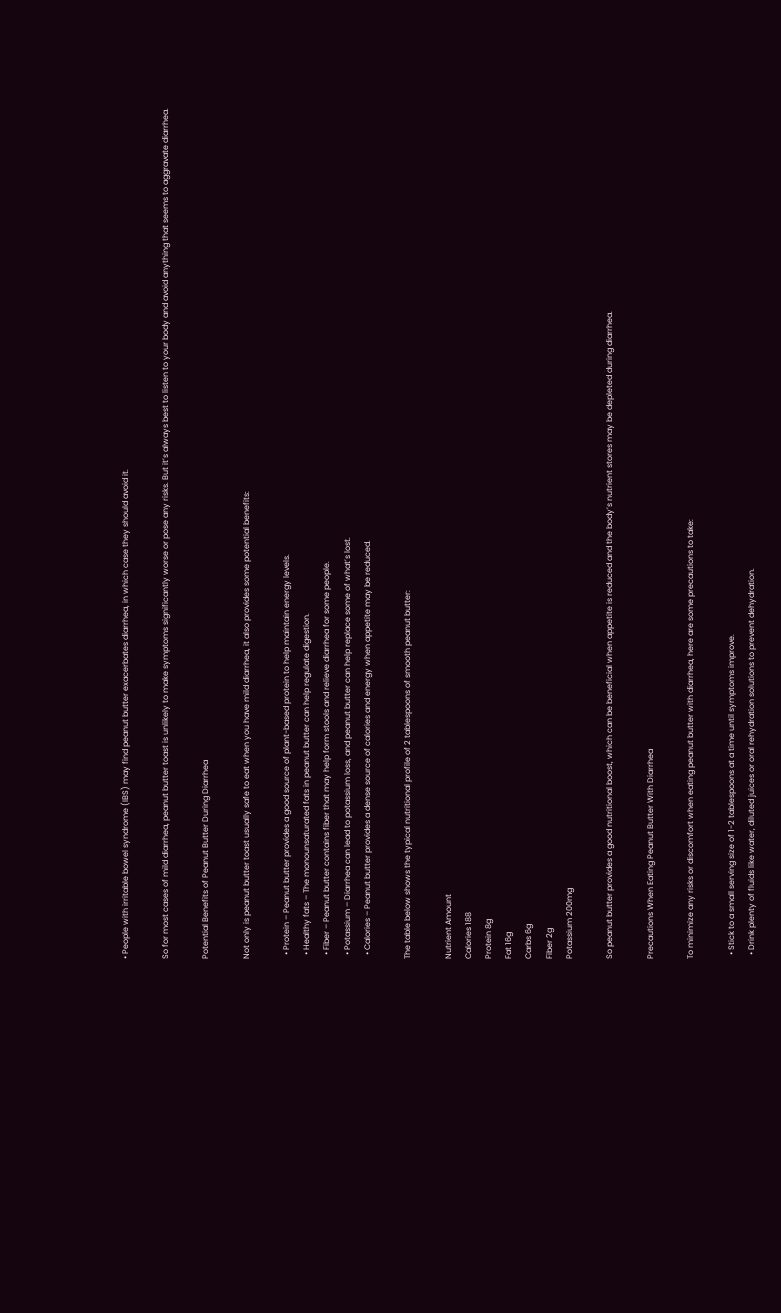• People with irritable bowel syndrome (IBS) may find peanut butter exacerbates diarrhea, in which case they should avoid it.

So for most cases of mild diarrhea, peanut butter toast is unlikely to make symptoms significantly worse or pose any risks. But it’s always best to listen to your body and avoid anything that seems to aggravate diarrhea.

Potential Benefits of Peanut Butter During Diarrhea

Not only is peanut butter toast usually safe to eat when you have mild diarrhea, it also provides some potential benefits:

  • Protein – Peanut butter provides a good source of plant-based protein to help maintain energy levels.
  • Healthy fats – The monounsaturated fats in peanut butter can help regulate digestion.
  • Fiber – Peanut butter contains fiber that may help form stools and relieve diarrhea for some people.
  • Potassium – Diarrhea can lead to potassium loss, and peanut butter can help replace some of what’s lost.
  • Calories – Peanut butter provides a dense source of calories and energy when appetite may be reduced.

The table below shows the typical nutritional profile of 2 tablespoons of smooth peanut butter:

Nutrient Amount
Calories 188
Protein 8g
Fat 16g
Carbs 6g
Fiber 2g
Potassium 200mg

So peanut butter provides a good nutritional boost, which can be beneficial when appetite is reduced and the body’s nutrient stores may be depleted during diarrhea.

Precautions When Eating Peanut Butter With Diarrhea

To minimize any risks or discomfort when eating peanut butter with diarrhea, here are some precautions to take:

  • Stick to a small serving size of 1-2 tablespoons at a time until symptoms improve.
  • Drink plenty of fluids like water, diluted juices or oral rehydration solutions to prevent dehydration.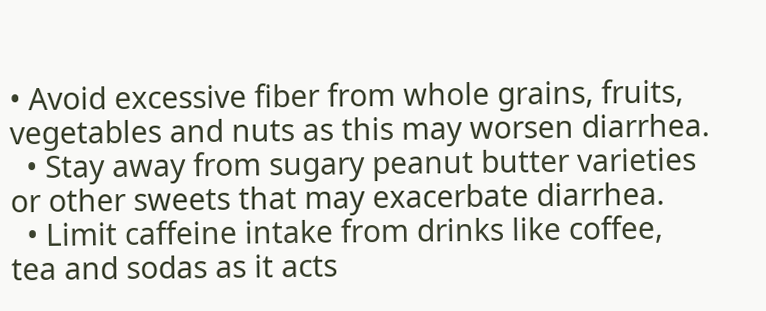• Avoid excessive fiber from whole grains, fruits, vegetables and nuts as this may worsen diarrhea.
  • Stay away from sugary peanut butter varieties or other sweets that may exacerbate diarrhea.
  • Limit caffeine intake from drinks like coffee, tea and sodas as it acts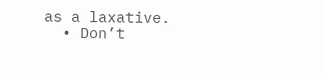as a laxative.
  • Don’t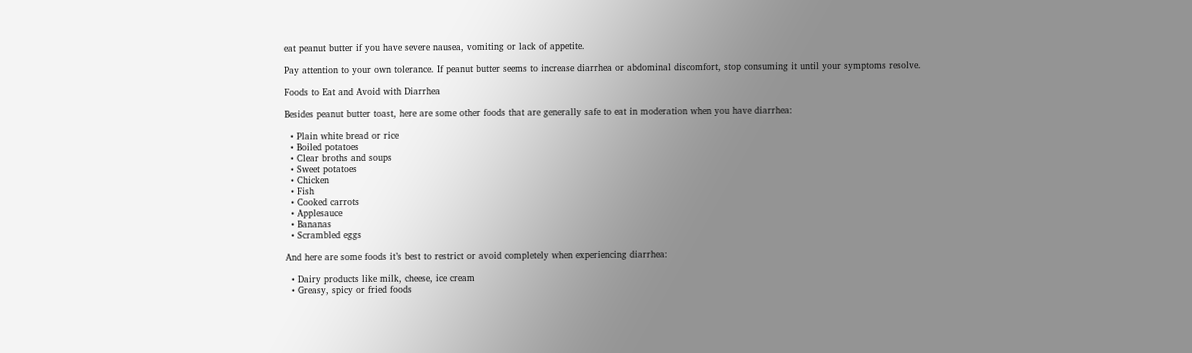eat peanut butter if you have severe nausea, vomiting or lack of appetite.

Pay attention to your own tolerance. If peanut butter seems to increase diarrhea or abdominal discomfort, stop consuming it until your symptoms resolve.

Foods to Eat and Avoid with Diarrhea

Besides peanut butter toast, here are some other foods that are generally safe to eat in moderation when you have diarrhea:

  • Plain white bread or rice
  • Boiled potatoes
  • Clear broths and soups
  • Sweet potatoes
  • Chicken
  • Fish
  • Cooked carrots
  • Applesauce
  • Bananas
  • Scrambled eggs

And here are some foods it’s best to restrict or avoid completely when experiencing diarrhea:

  • Dairy products like milk, cheese, ice cream
  • Greasy, spicy or fried foods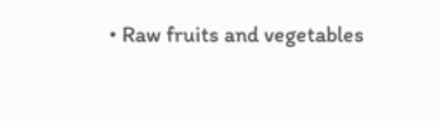• Raw fruits and vegetables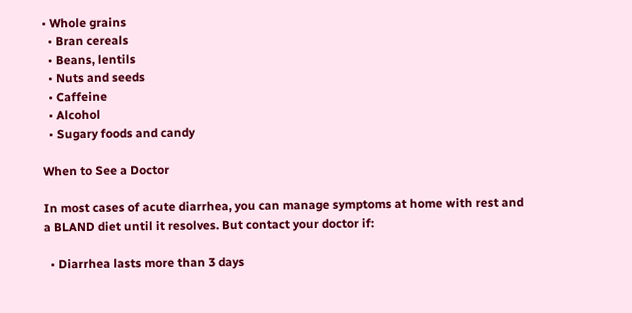• Whole grains
  • Bran cereals
  • Beans, lentils
  • Nuts and seeds
  • Caffeine
  • Alcohol
  • Sugary foods and candy

When to See a Doctor

In most cases of acute diarrhea, you can manage symptoms at home with rest and a BLAND diet until it resolves. But contact your doctor if:

  • Diarrhea lasts more than 3 days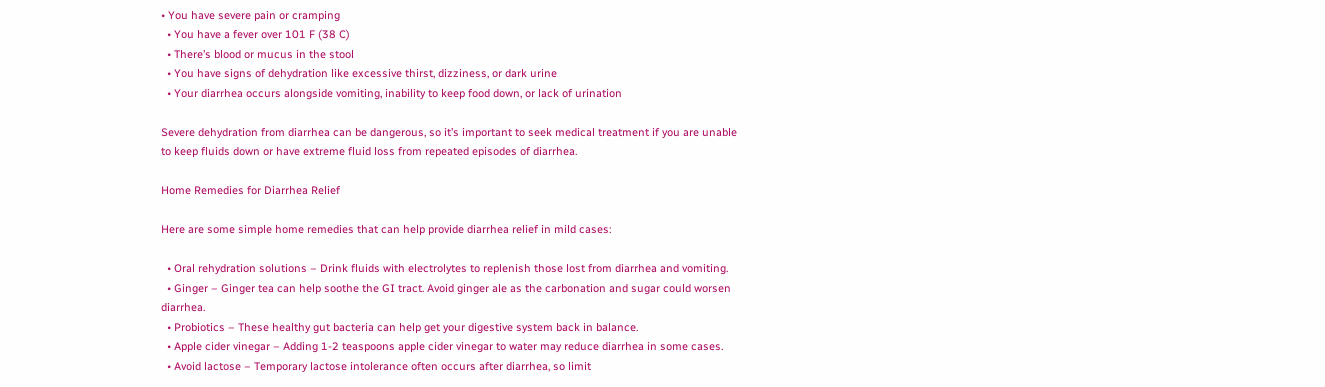• You have severe pain or cramping
  • You have a fever over 101 F (38 C)
  • There’s blood or mucus in the stool
  • You have signs of dehydration like excessive thirst, dizziness, or dark urine
  • Your diarrhea occurs alongside vomiting, inability to keep food down, or lack of urination

Severe dehydration from diarrhea can be dangerous, so it’s important to seek medical treatment if you are unable to keep fluids down or have extreme fluid loss from repeated episodes of diarrhea.

Home Remedies for Diarrhea Relief

Here are some simple home remedies that can help provide diarrhea relief in mild cases:

  • Oral rehydration solutions – Drink fluids with electrolytes to replenish those lost from diarrhea and vomiting.
  • Ginger – Ginger tea can help soothe the GI tract. Avoid ginger ale as the carbonation and sugar could worsen diarrhea.
  • Probiotics – These healthy gut bacteria can help get your digestive system back in balance.
  • Apple cider vinegar – Adding 1-2 teaspoons apple cider vinegar to water may reduce diarrhea in some cases.
  • Avoid lactose – Temporary lactose intolerance often occurs after diarrhea, so limit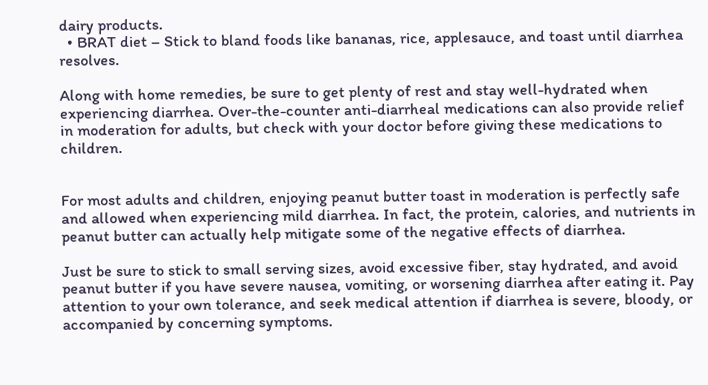dairy products.
  • BRAT diet – Stick to bland foods like bananas, rice, applesauce, and toast until diarrhea resolves.

Along with home remedies, be sure to get plenty of rest and stay well-hydrated when experiencing diarrhea. Over-the-counter anti-diarrheal medications can also provide relief in moderation for adults, but check with your doctor before giving these medications to children.


For most adults and children, enjoying peanut butter toast in moderation is perfectly safe and allowed when experiencing mild diarrhea. In fact, the protein, calories, and nutrients in peanut butter can actually help mitigate some of the negative effects of diarrhea.

Just be sure to stick to small serving sizes, avoid excessive fiber, stay hydrated, and avoid peanut butter if you have severe nausea, vomiting, or worsening diarrhea after eating it. Pay attention to your own tolerance, and seek medical attention if diarrhea is severe, bloody, or accompanied by concerning symptoms.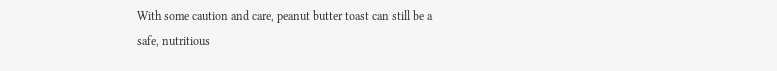With some caution and care, peanut butter toast can still be a safe, nutritious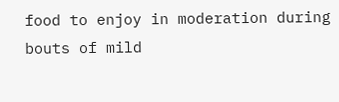food to enjoy in moderation during bouts of mild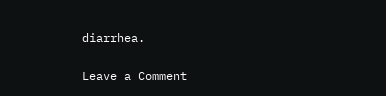diarrhea.

Leave a Comment